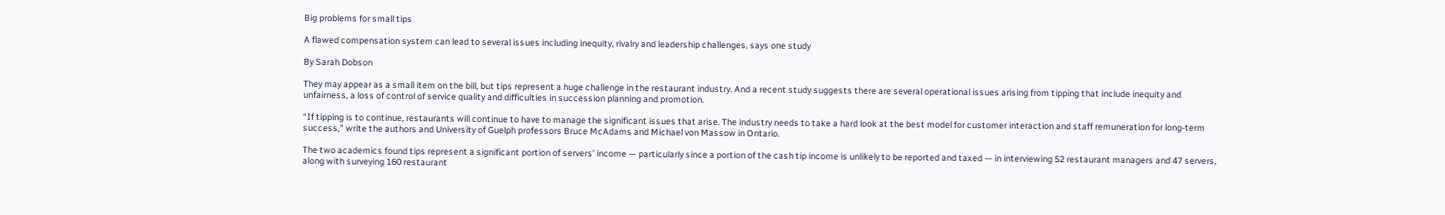Big problems for small tips

A flawed compensation system can lead to several issues including inequity, rivalry and leadership challenges, says one study

By Sarah Dobson

They may appear as a small item on the bill, but tips represent a huge challenge in the restaurant industry. And a recent study suggests there are several operational issues arising from tipping that include inequity and unfairness, a loss of control of service quality and difficulties in succession planning and promotion.

“If tipping is to continue, restaurants will continue to have to manage the significant issues that arise. The industry needs to take a hard look at the best model for customer interaction and staff remuneration for long-term success,” write the authors and University of Guelph professors Bruce McAdams and Michael von Massow in Ontario.

The two academics found tips represent a significant portion of servers’ income — particularly since a portion of the cash tip income is unlikely to be reported and taxed — in interviewing 52 restaurant managers and 47 servers, along with surveying 160 restaurant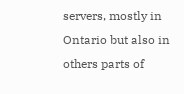servers, mostly in Ontario but also in others parts of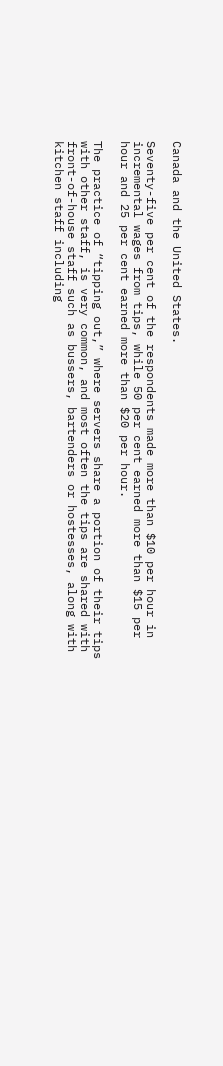Canada and the United States.

Seventy-five per cent of the respondents made more than $10 per hour in incremental wages from tips, while 50 per cent earned more than $15 per hour and 25 per cent earned more than $20 per hour.

The practice of “tipping out,” where servers share a portion of their tips with other staff, is very common, and most often the tips are shared with front-of-house staff such as bussers, bartenders or hostesses, along with kitchen staff including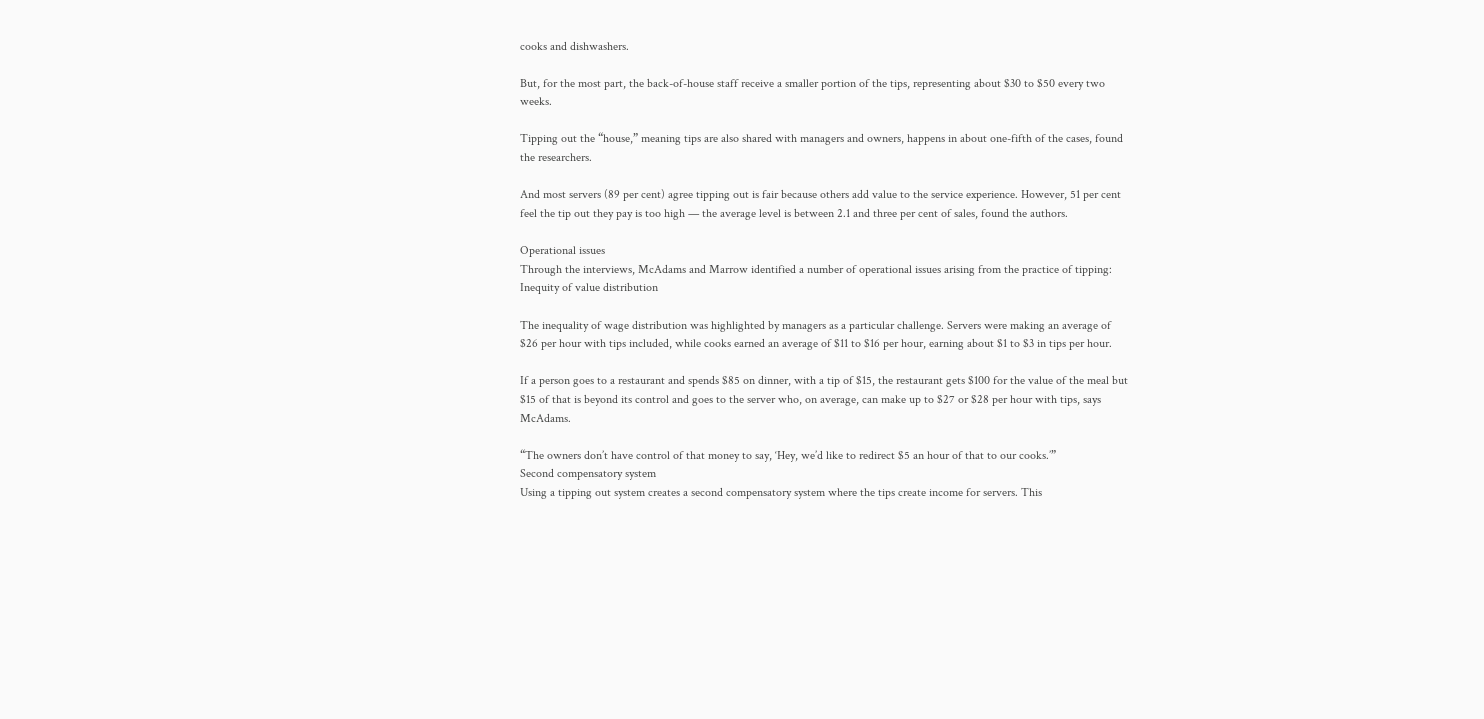cooks and dishwashers.

But, for the most part, the back-of-house staff receive a smaller portion of the tips, representing about $30 to $50 every two weeks.

Tipping out the “house,” meaning tips are also shared with managers and owners, happens in about one-fifth of the cases, found the researchers.

And most servers (89 per cent) agree tipping out is fair because others add value to the service experience. However, 51 per cent feel the tip out they pay is too high — the average level is between 2.1 and three per cent of sales, found the authors.

Operational issues
Through the interviews, McAdams and Marrow identified a number of operational issues arising from the practice of tipping:
Inequity of value distribution

The inequality of wage distribution was highlighted by managers as a particular challenge. Servers were making an average of $26 per hour with tips included, while cooks earned an average of $11 to $16 per hour, earning about $1 to $3 in tips per hour.

If a person goes to a restaurant and spends $85 on dinner, with a tip of $15, the restaurant gets $100 for the value of the meal but $15 of that is beyond its control and goes to the server who, on average, can make up to $27 or $28 per hour with tips, says McAdams.

“The owners don’t have control of that money to say, ‘Hey, we’d like to redirect $5 an hour of that to our cooks.’”
Second compensatory system
Using a tipping out system creates a second compensatory system where the tips create income for servers. This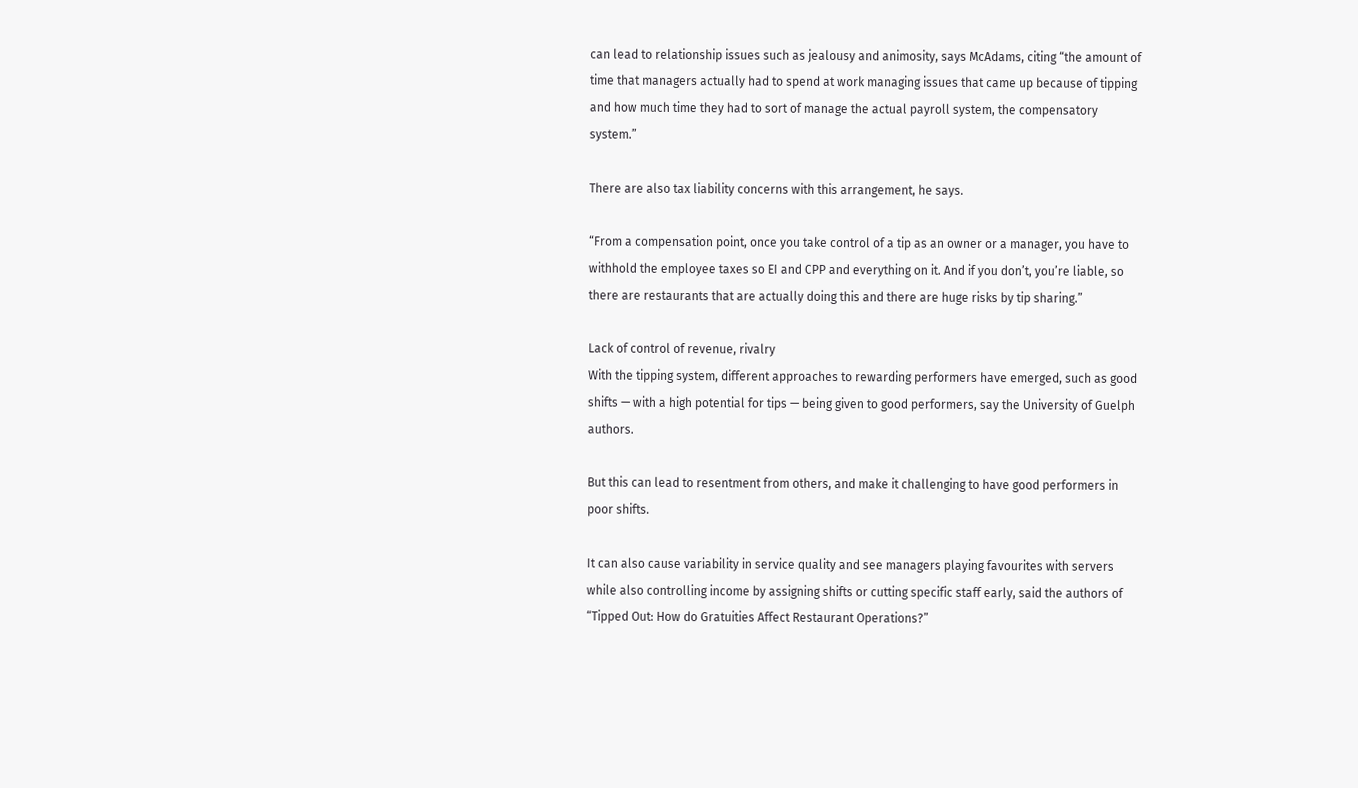can lead to relationship issues such as jealousy and animosity, says McAdams, citing “the amount of time that managers actually had to spend at work managing issues that came up because of tipping and how much time they had to sort of manage the actual payroll system, the compensatory system.”

There are also tax liability concerns with this arrangement, he says.

“From a compensation point, once you take control of a tip as an owner or a manager, you have to withhold the employee taxes so EI and CPP and everything on it. And if you don’t, you’re liable, so there are restaurants that are actually doing this and there are huge risks by tip sharing.”

Lack of control of revenue, rivalry
With the tipping system, different approaches to rewarding performers have emerged, such as good shifts — with a high potential for tips — being given to good performers, say the University of Guelph authors.

But this can lead to resentment from others, and make it challenging to have good performers in poor shifts.

It can also cause variability in service quality and see managers playing favourites with servers while also controlling income by assigning shifts or cutting specific staff early, said the authors of “Tipped Out: How do Gratuities Affect Restaurant Operations?”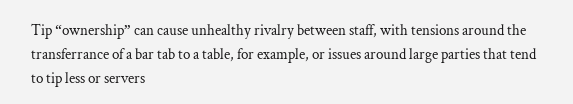Tip “ownership” can cause unhealthy rivalry between staff, with tensions around the transferrance of a bar tab to a table, for example, or issues around large parties that tend to tip less or servers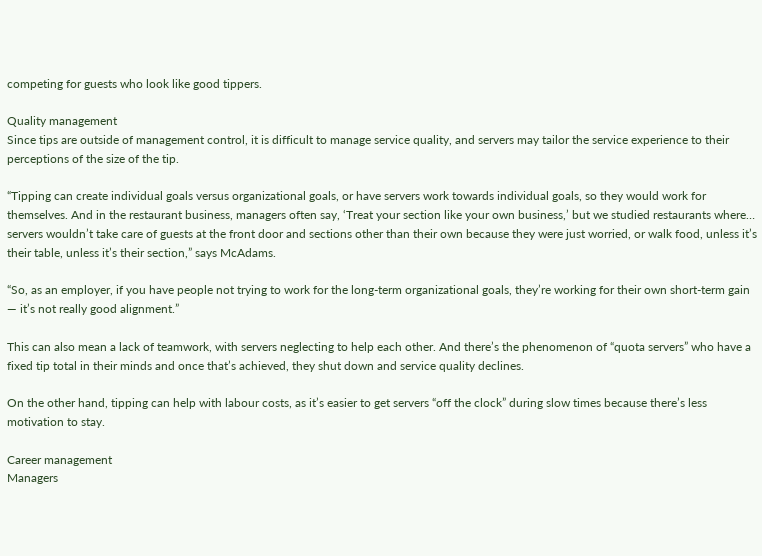competing for guests who look like good tippers.

Quality management
Since tips are outside of management control, it is difficult to manage service quality, and servers may tailor the service experience to their perceptions of the size of the tip.

“Tipping can create individual goals versus organizational goals, or have servers work towards individual goals, so they would work for themselves. And in the restaurant business, managers often say, ‘Treat your section like your own business,’ but we studied restaurants where… servers wouldn’t take care of guests at the front door and sections other than their own because they were just worried, or walk food, unless it’s their table, unless it’s their section,” says McAdams.

“So, as an employer, if you have people not trying to work for the long-term organizational goals, they’re working for their own short-term gain — it’s not really good alignment.”

This can also mean a lack of teamwork, with servers neglecting to help each other. And there’s the phenomenon of “quota servers” who have a fixed tip total in their minds and once that’s achieved, they shut down and service quality declines.

On the other hand, tipping can help with labour costs, as it’s easier to get servers “off the clock” during slow times because there’s less motivation to stay.

Career management
Managers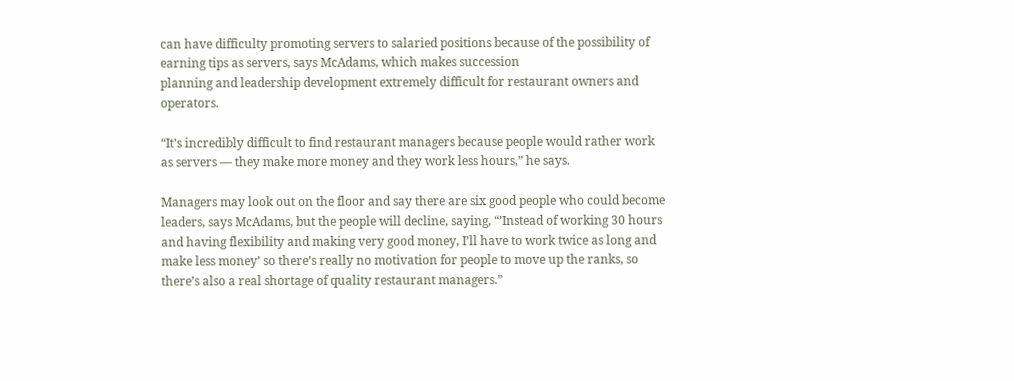can have difficulty promoting servers to salaried positions because of the possibility of earning tips as servers, says McAdams, which makes succession
planning and leadership development extremely difficult for restaurant owners and operators.

“It’s incredibly difficult to find restaurant managers because people would rather work as servers — they make more money and they work less hours,” he says.

Managers may look out on the floor and say there are six good people who could become leaders, says McAdams, but the people will decline, saying, “’Instead of working 30 hours and having flexibility and making very good money, I’ll have to work twice as long and make less money’ so there’s really no motivation for people to move up the ranks, so there’s also a real shortage of quality restaurant managers.”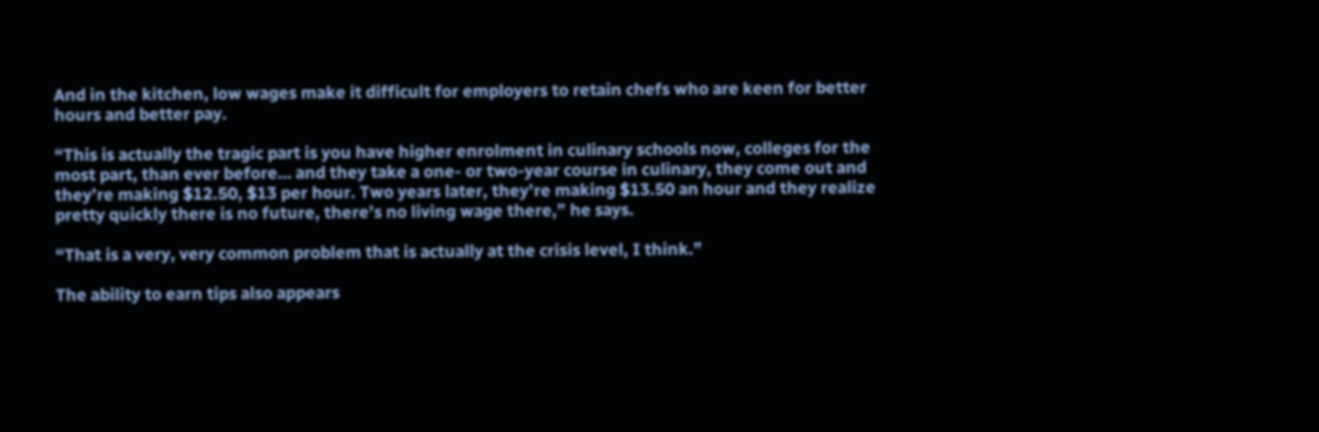And in the kitchen, low wages make it difficult for employers to retain chefs who are keen for better hours and better pay.

“This is actually the tragic part is you have higher enrolment in culinary schools now, colleges for the most part, than ever before… and they take a one- or two-year course in culinary, they come out and they’re making $12.50, $13 per hour. Two years later, they’re making $13.50 an hour and they realize pretty quickly there is no future, there’s no living wage there,” he says.

“That is a very, very common problem that is actually at the crisis level, I think.”

The ability to earn tips also appears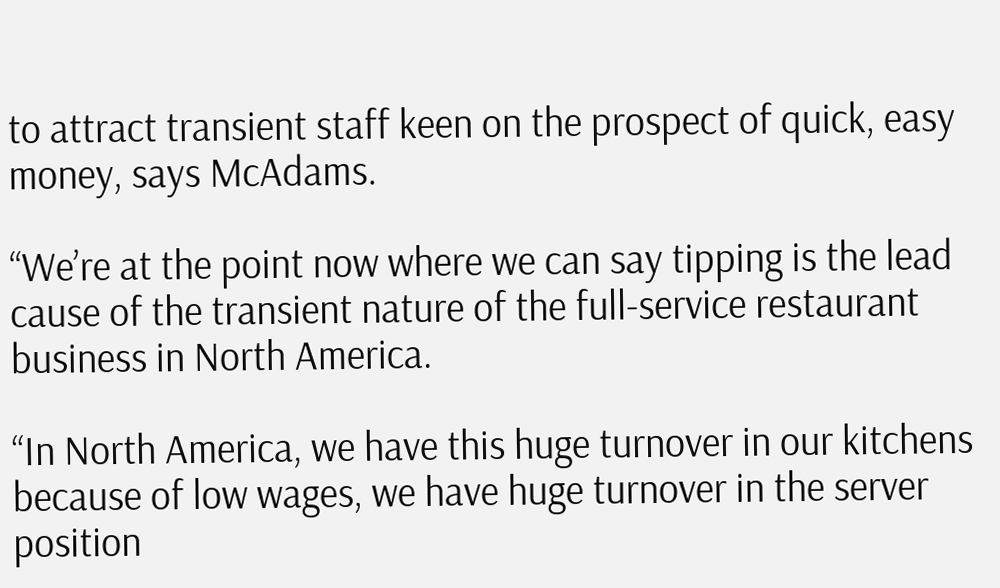to attract transient staff keen on the prospect of quick, easy money, says McAdams.

“We’re at the point now where we can say tipping is the lead cause of the transient nature of the full-service restaurant business in North America.

“In North America, we have this huge turnover in our kitchens because of low wages, we have huge turnover in the server position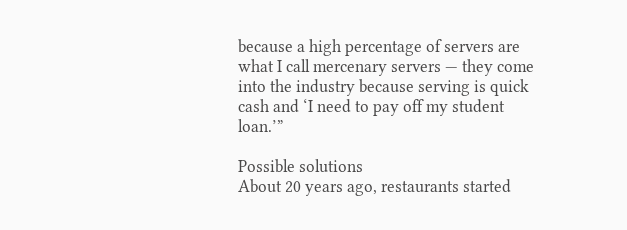because a high percentage of servers are what I call mercenary servers — they come into the industry because serving is quick cash and ‘I need to pay off my student loan.’”

Possible solutions
About 20 years ago, restaurants started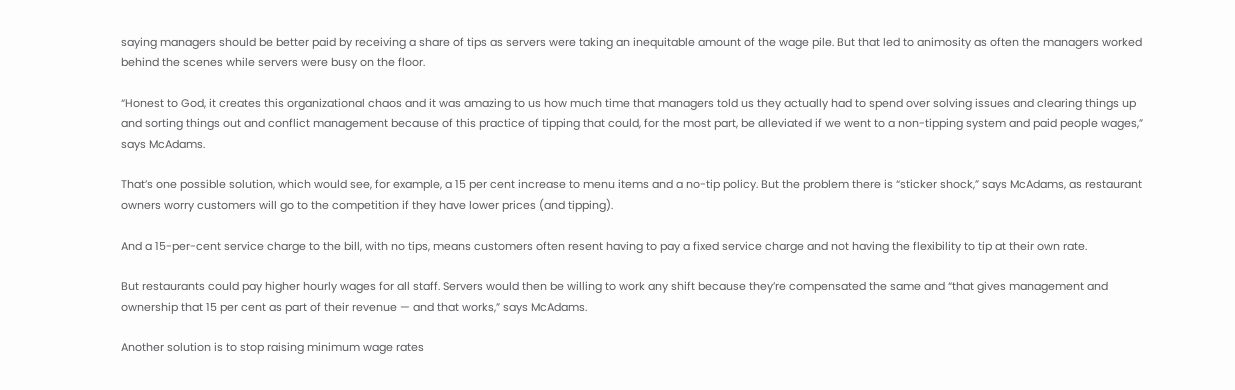saying managers should be better paid by receiving a share of tips as servers were taking an inequitable amount of the wage pile. But that led to animosity as often the managers worked behind the scenes while servers were busy on the floor.

“Honest to God, it creates this organizational chaos and it was amazing to us how much time that managers told us they actually had to spend over solving issues and clearing things up and sorting things out and conflict management because of this practice of tipping that could, for the most part, be alleviated if we went to a non-tipping system and paid people wages,” says McAdams.

That’s one possible solution, which would see, for example, a 15 per cent increase to menu items and a no-tip policy. But the problem there is “sticker shock,” says McAdams, as restaurant owners worry customers will go to the competition if they have lower prices (and tipping).

And a 15-per-cent service charge to the bill, with no tips, means customers often resent having to pay a fixed service charge and not having the flexibility to tip at their own rate.

But restaurants could pay higher hourly wages for all staff. Servers would then be willing to work any shift because they’re compensated the same and “that gives management and ownership that 15 per cent as part of their revenue — and that works,” says McAdams.

Another solution is to stop raising minimum wage rates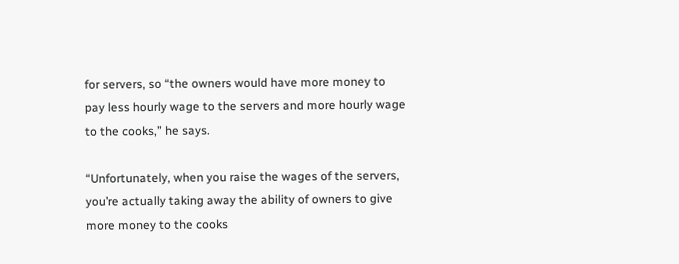for servers, so “the owners would have more money to pay less hourly wage to the servers and more hourly wage to the cooks,” he says.

“Unfortunately, when you raise the wages of the servers, you’re actually taking away the ability of owners to give more money to the cooks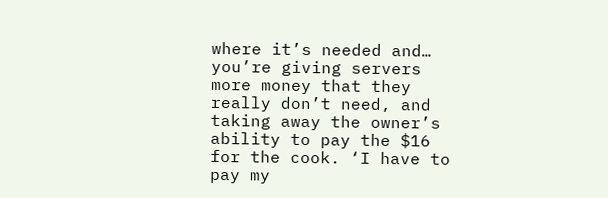where it’s needed and… you’re giving servers more money that they really don’t need, and taking away the owner’s ability to pay the $16 for the cook. ‘I have to pay my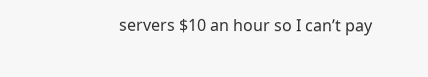servers $10 an hour so I can’t pay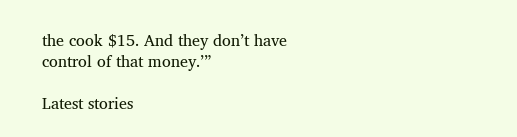the cook $15. And they don’t have control of that money.’”

Latest stories